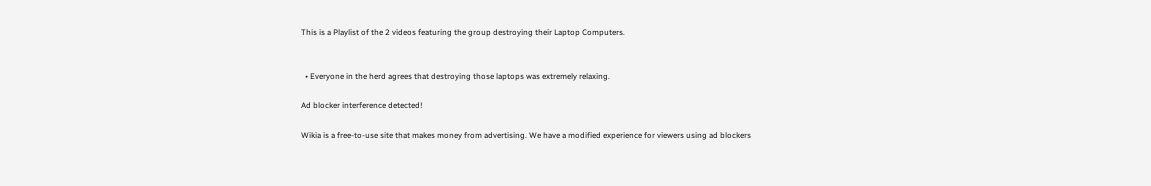This is a Playlist of the 2 videos featuring the group destroying their Laptop Computers.


  • Everyone in the herd agrees that destroying those laptops was extremely relaxing.

Ad blocker interference detected!

Wikia is a free-to-use site that makes money from advertising. We have a modified experience for viewers using ad blockers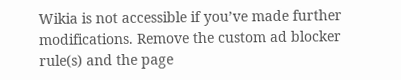Wikia is not accessible if you’ve made further modifications. Remove the custom ad blocker rule(s) and the page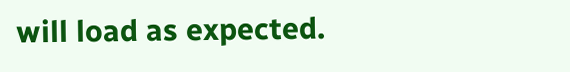will load as expected.